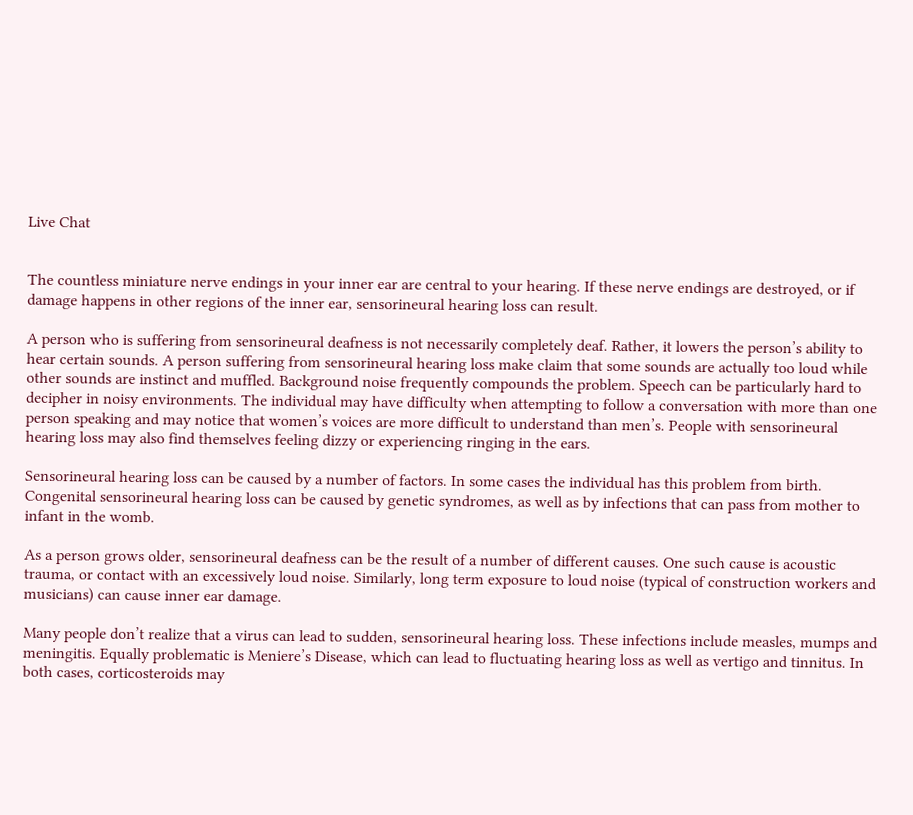Live Chat


The countless miniature nerve endings in your inner ear are central to your hearing. If these nerve endings are destroyed, or if damage happens in other regions of the inner ear, sensorineural hearing loss can result.

A person who is suffering from sensorineural deafness is not necessarily completely deaf. Rather, it lowers the person’s ability to hear certain sounds. A person suffering from sensorineural hearing loss make claim that some sounds are actually too loud while other sounds are instinct and muffled. Background noise frequently compounds the problem. Speech can be particularly hard to decipher in noisy environments. The individual may have difficulty when attempting to follow a conversation with more than one person speaking and may notice that women’s voices are more difficult to understand than men’s. People with sensorineural hearing loss may also find themselves feeling dizzy or experiencing ringing in the ears.

Sensorineural hearing loss can be caused by a number of factors. In some cases the individual has this problem from birth. Congenital sensorineural hearing loss can be caused by genetic syndromes, as well as by infections that can pass from mother to infant in the womb.

As a person grows older, sensorineural deafness can be the result of a number of different causes. One such cause is acoustic trauma, or contact with an excessively loud noise. Similarly, long term exposure to loud noise (typical of construction workers and musicians) can cause inner ear damage.

Many people don’t realize that a virus can lead to sudden, sensorineural hearing loss. These infections include measles, mumps and meningitis. Equally problematic is Meniere’s Disease, which can lead to fluctuating hearing loss as well as vertigo and tinnitus. In both cases, corticosteroids may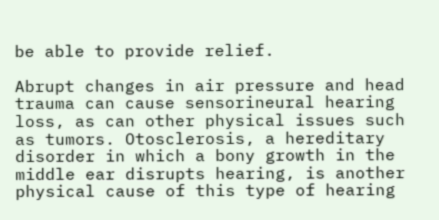be able to provide relief.

Abrupt changes in air pressure and head trauma can cause sensorineural hearing loss, as can other physical issues such as tumors. Otosclerosis, a hereditary disorder in which a bony growth in the middle ear disrupts hearing, is another physical cause of this type of hearing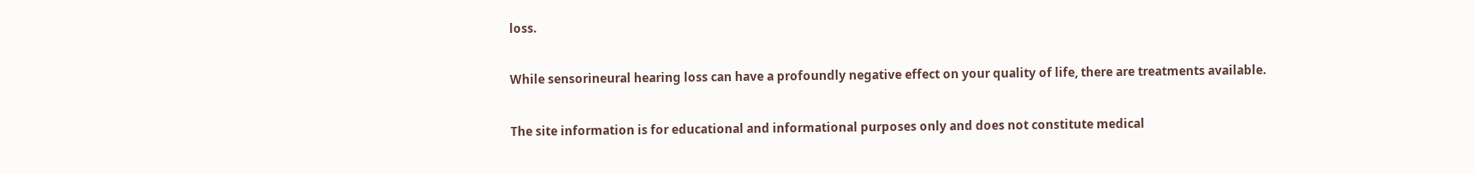loss.

While sensorineural hearing loss can have a profoundly negative effect on your quality of life, there are treatments available.

The site information is for educational and informational purposes only and does not constitute medical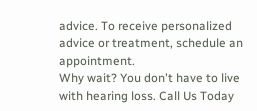advice. To receive personalized advice or treatment, schedule an appointment.
Why wait? You don't have to live with hearing loss. Call Us Today